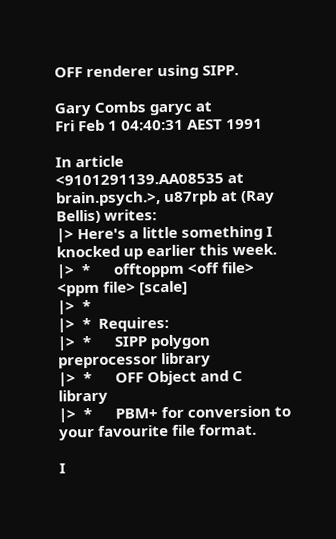OFF renderer using SIPP.

Gary Combs garyc at
Fri Feb 1 04:40:31 AEST 1991

In article <9101291139.AA08535 at brain.psych.>, u87rpb at (Ray Bellis) writes:
|> Here's a little something I knocked up earlier this week.
|>  *      offtoppm <off file> <ppm file> [scale]
|>  *
|>  *  Requires:
|>  *      SIPP polygon preprocessor library
|>  *      OFF Object and C library
|>  *      PBM+ for conversion to your favourite file format.

I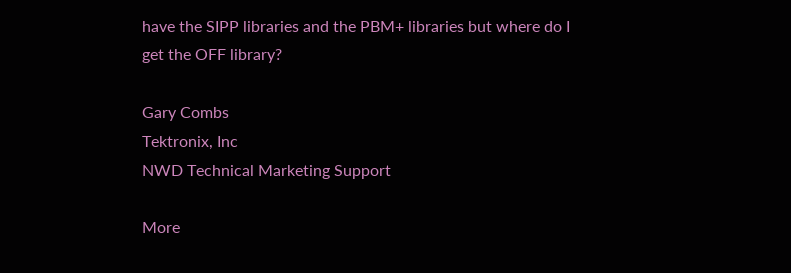have the SIPP libraries and the PBM+ libraries but where do I
get the OFF library?

Gary Combs
Tektronix, Inc
NWD Technical Marketing Support

More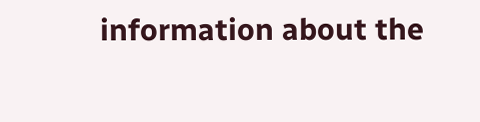information about the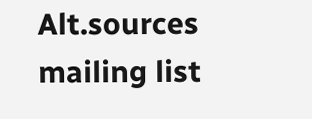Alt.sources mailing list